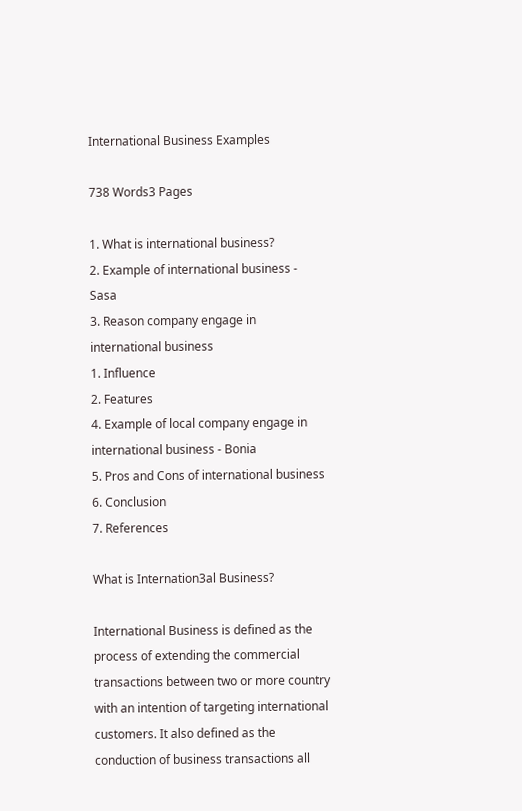International Business Examples

738 Words3 Pages

1. What is international business?
2. Example of international business - Sasa
3. Reason company engage in international business
1. Influence
2. Features
4. Example of local company engage in international business - Bonia
5. Pros and Cons of international business
6. Conclusion
7. References

What is Internation3al Business?

International Business is defined as the process of extending the commercial transactions between two or more country with an intention of targeting international customers. It also defined as the conduction of business transactions all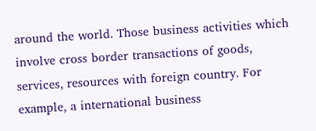around the world. Those business activities which involve cross border transactions of goods, services, resources with foreign country. For example, a international business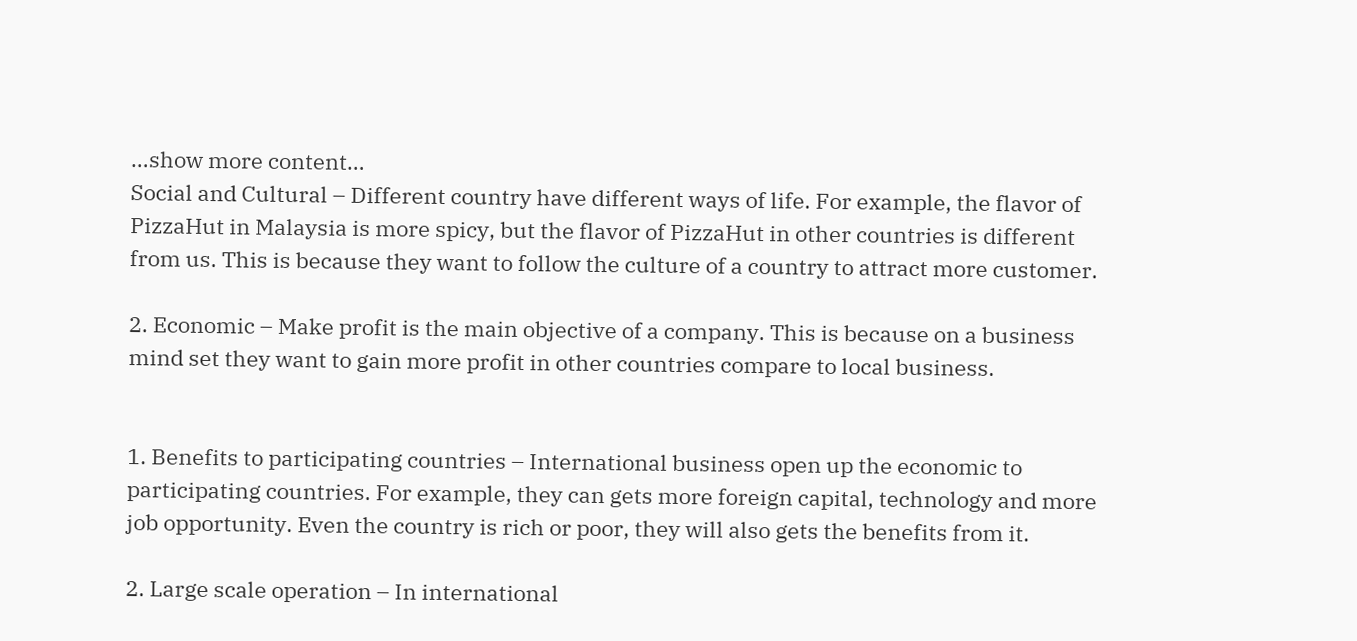…show more content…
Social and Cultural – Different country have different ways of life. For example, the flavor of PizzaHut in Malaysia is more spicy, but the flavor of PizzaHut in other countries is different from us. This is because they want to follow the culture of a country to attract more customer.

2. Economic – Make profit is the main objective of a company. This is because on a business mind set they want to gain more profit in other countries compare to local business.


1. Benefits to participating countries – International business open up the economic to participating countries. For example, they can gets more foreign capital, technology and more job opportunity. Even the country is rich or poor, they will also gets the benefits from it.

2. Large scale operation – In international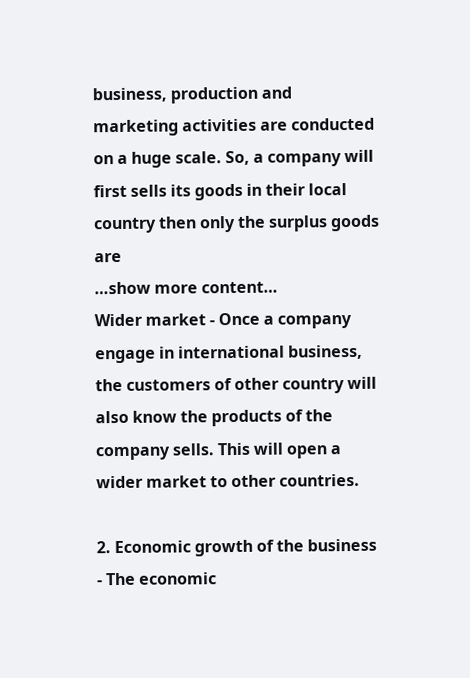business, production and marketing activities are conducted on a huge scale. So, a company will first sells its goods in their local country then only the surplus goods are
…show more content…
Wider market - Once a company engage in international business, the customers of other country will also know the products of the company sells. This will open a wider market to other countries.

2. Economic growth of the business - The economic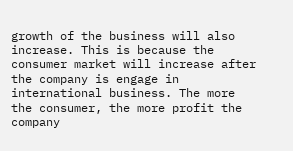growth of the business will also increase. This is because the consumer market will increase after the company is engage in international business. The more the consumer, the more profit the company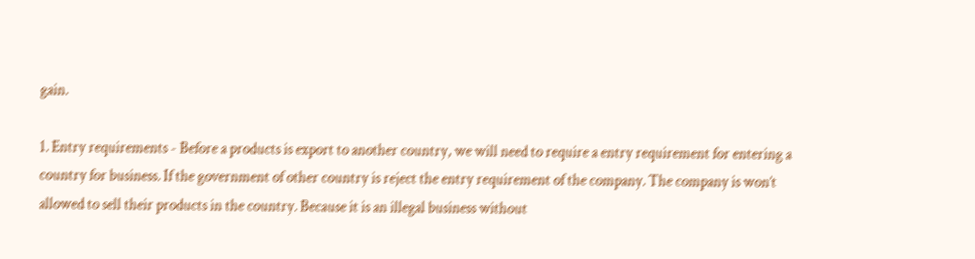gain.

1. Entry requirements - Before a products is export to another country, we will need to require a entry requirement for entering a country for business. If the government of other country is reject the entry requirement of the company. The company is won’t allowed to sell their products in the country. Because it is an illegal business without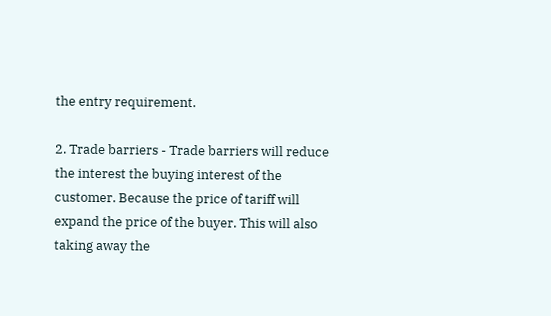the entry requirement.

2. Trade barriers - Trade barriers will reduce the interest the buying interest of the customer. Because the price of tariff will expand the price of the buyer. This will also taking away the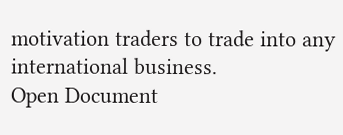motivation traders to trade into any international business.
Open Document